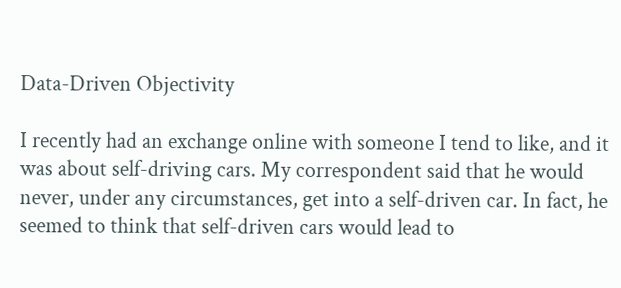Data-Driven Objectivity

I recently had an exchange online with someone I tend to like, and it was about self-driving cars. My correspondent said that he would never, under any circumstances, get into a self-driven car. In fact, he seemed to think that self-driven cars would lead to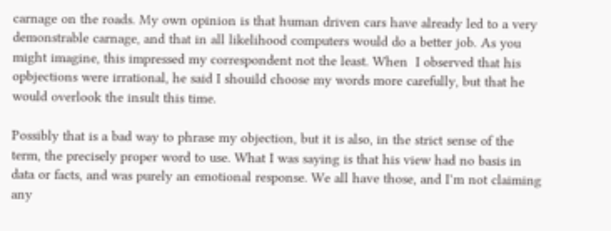carnage on the roads. My own opinion is that human driven cars have already led to a very demonstrable carnage, and that in all likelihood computers would do a better job. As you might imagine, this impressed my correspondent not the least. When  I observed that his opbjections were irrational, he said I shouild choose my words more carefully, but that he would overlook the insult this time.

Possibly that is a bad way to phrase my objection, but it is also, in the strict sense of the term, the precisely proper word to use. What I was saying is that his view had no basis in data or facts, and was purely an emotional response. We all have those, and I’m not claiming any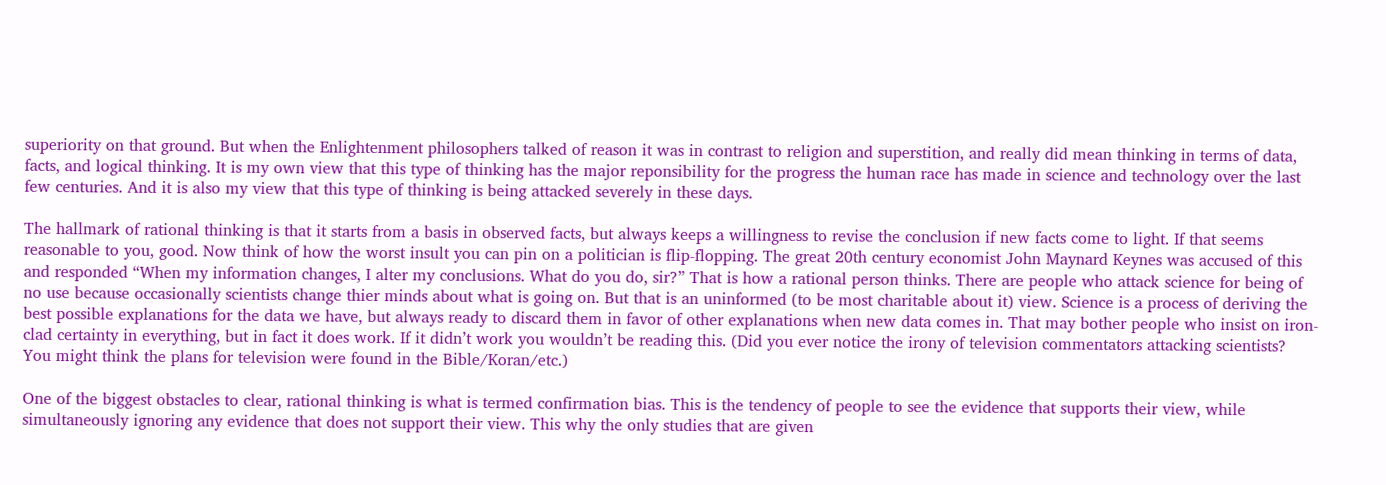superiority on that ground. But when the Enlightenment philosophers talked of reason it was in contrast to religion and superstition, and really did mean thinking in terms of data, facts, and logical thinking. It is my own view that this type of thinking has the major reponsibility for the progress the human race has made in science and technology over the last few centuries. And it is also my view that this type of thinking is being attacked severely in these days.

The hallmark of rational thinking is that it starts from a basis in observed facts, but always keeps a willingness to revise the conclusion if new facts come to light. If that seems reasonable to you, good. Now think of how the worst insult you can pin on a politician is flip-flopping. The great 20th century economist John Maynard Keynes was accused of this and responded “When my information changes, I alter my conclusions. What do you do, sir?” That is how a rational person thinks. There are people who attack science for being of no use because occasionally scientists change thier minds about what is going on. But that is an uninformed (to be most charitable about it) view. Science is a process of deriving the best possible explanations for the data we have, but always ready to discard them in favor of other explanations when new data comes in. That may bother people who insist on iron-clad certainty in everything, but in fact it does work. If it didn’t work you wouldn’t be reading this. (Did you ever notice the irony of television commentators attacking scientists? You might think the plans for television were found in the Bible/Koran/etc.)

One of the biggest obstacles to clear, rational thinking is what is termed confirmation bias. This is the tendency of people to see the evidence that supports their view, while simultaneously ignoring any evidence that does not support their view. This why the only studies that are given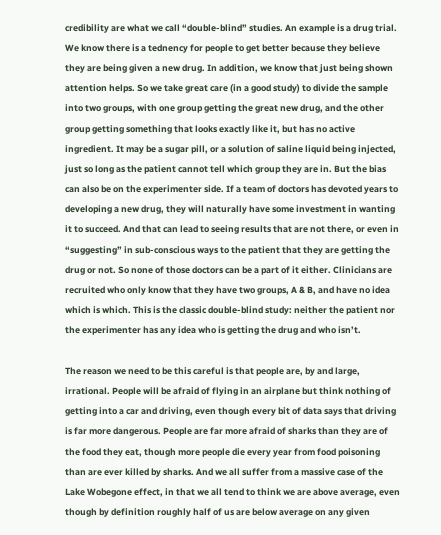credibility are what we call “double-blind” studies. An example is a drug trial. We know there is a tednency for people to get better because they believe they are being given a new drug. In addition, we know that just being shown attention helps. So we take great care (in a good study) to divide the sample into two groups, with one group getting the great new drug, and the other group getting something that looks exactly like it, but has no active ingredient. It may be a sugar pill, or a solution of saline liquid being injected, just so long as the patient cannot tell which group they are in. But the bias can also be on the experimenter side. If a team of doctors has devoted years to developing a new drug, they will naturally have some investment in wanting it to succeed. And that can lead to seeing results that are not there, or even in “suggesting” in sub-conscious ways to the patient that they are getting the drug or not. So none of those doctors can be a part of it either. Clinicians are recruited who only know that they have two groups, A & B, and have no idea which is which. This is the classic double-blind study: neither the patient nor the experimenter has any idea who is getting the drug and who isn’t.

The reason we need to be this careful is that people are, by and large, irrational. People will be afraid of flying in an airplane but think nothing of getting into a car and driving, even though every bit of data says that driving is far more dangerous. People are far more afraid of sharks than they are of the food they eat, though more people die every year from food poisoning than are ever killed by sharks. And we all suffer from a massive case of the Lake Wobegone effect, in that we all tend to think we are above average, even though by definition roughly half of us are below average on any given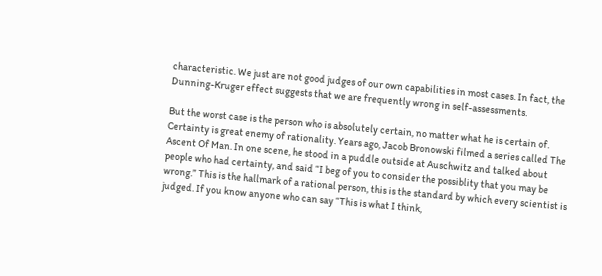characteristic. We just are not good judges of our own capabilities in most cases. In fact, the Dunning-Kruger effect suggests that we are frequently wrong in self-assessments.

But the worst case is the person who is absolutely certain, no matter what he is certain of. Certainty is great enemy of rationality. Years ago, Jacob Bronowski filmed a series called The Ascent Of Man. In one scene, he stood in a puddle outside at Auschwitz and talked about people who had certainty, and said “I beg of you to consider the possiblity that you may be wrong.” This is the hallmark of a rational person, this is the standard by which every scientist is judged. If you know anyone who can say “This is what I think,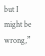but I might be wrong,”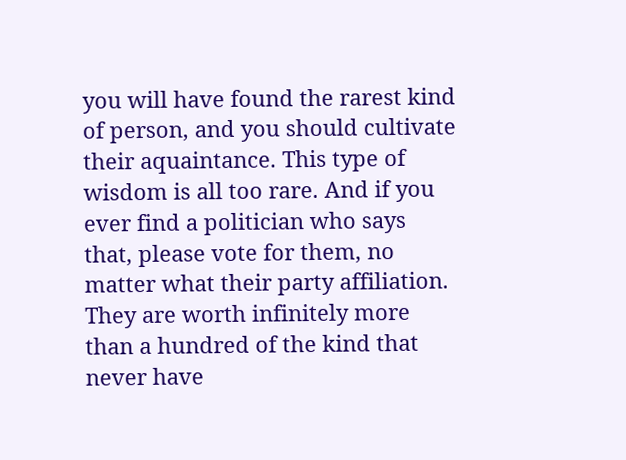you will have found the rarest kind of person, and you should cultivate their aquaintance. This type of wisdom is all too rare. And if you ever find a politician who says that, please vote for them, no matter what their party affiliation. They are worth infinitely more than a hundred of the kind that never have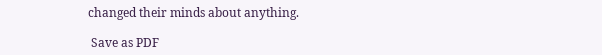changed their minds about anything.

 Save as PDF